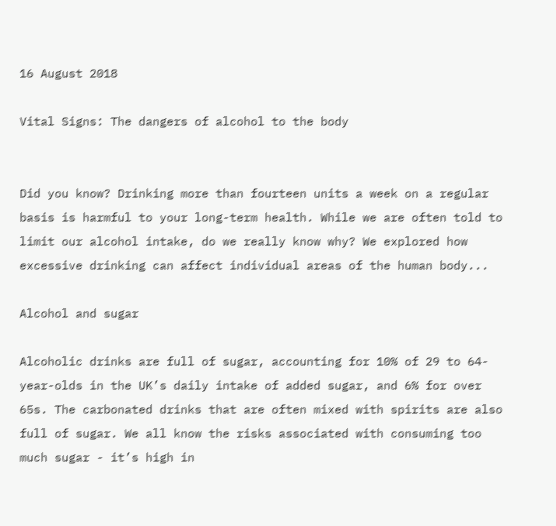16 August 2018

Vital Signs: The dangers of alcohol to the body


Did you know? Drinking more than fourteen units a week on a regular basis is harmful to your long-term health. While we are often told to limit our alcohol intake, do we really know why? We explored how excessive drinking can affect individual areas of the human body...

Alcohol and sugar

Alcoholic drinks are full of sugar, accounting for 10% of 29 to 64-year-olds in the UK’s daily intake of added sugar, and 6% for over 65s. The carbonated drinks that are often mixed with spirits are also full of sugar. We all know the risks associated with consuming too much sugar - it’s high in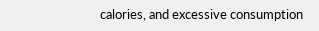calories, and excessive consumption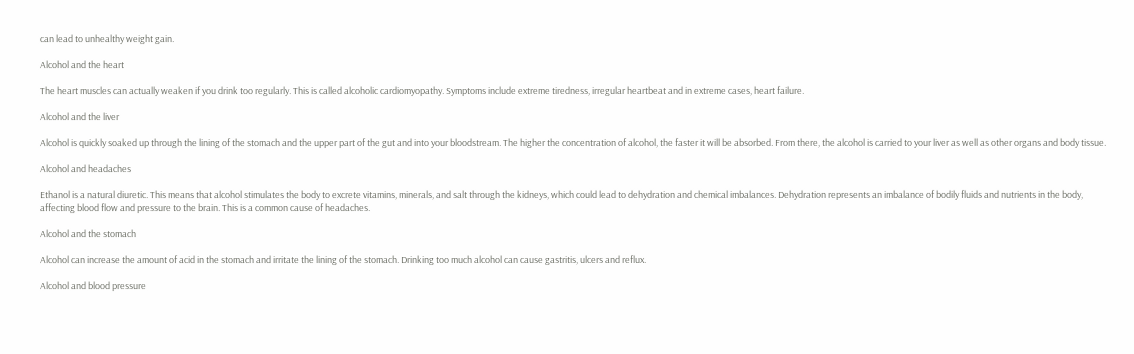can lead to unhealthy weight gain.

Alcohol and the heart

The heart muscles can actually weaken if you drink too regularly. This is called alcoholic cardiomyopathy. Symptoms include extreme tiredness, irregular heartbeat and in extreme cases, heart failure.

Alcohol and the liver

Alcohol is quickly soaked up through the lining of the stomach and the upper part of the gut and into your bloodstream. The higher the concentration of alcohol, the faster it will be absorbed. From there, the alcohol is carried to your liver as well as other organs and body tissue.

Alcohol and headaches

Ethanol is a natural diuretic. This means that alcohol stimulates the body to excrete vitamins, minerals, and salt through the kidneys, which could lead to dehydration and chemical imbalances. Dehydration represents an imbalance of bodily fluids and nutrients in the body, affecting blood flow and pressure to the brain. This is a common cause of headaches.

Alcohol and the stomach

Alcohol can increase the amount of acid in the stomach and irritate the lining of the stomach. Drinking too much alcohol can cause gastritis, ulcers and reflux.

Alcohol and blood pressure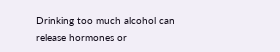Drinking too much alcohol can release hormones or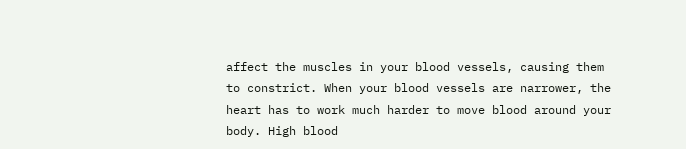affect the muscles in your blood vessels, causing them to constrict. When your blood vessels are narrower, the heart has to work much harder to move blood around your body. High blood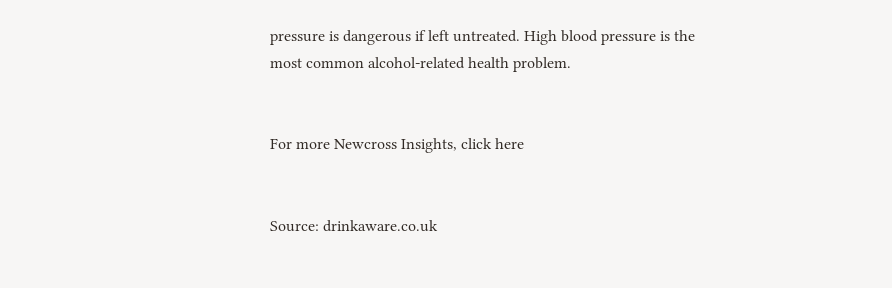pressure is dangerous if left untreated. High blood pressure is the most common alcohol-related health problem.


For more Newcross Insights, click here


Source: drinkaware.co.uk